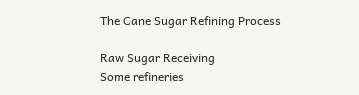The Cane Sugar Refining Process

Raw Sugar Receiving
Some refineries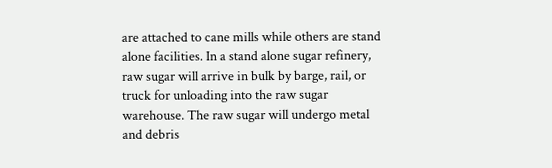are attached to cane mills while others are stand alone facilities. In a stand alone sugar refinery, raw sugar will arrive in bulk by barge, rail, or truck for unloading into the raw sugar warehouse. The raw sugar will undergo metal and debris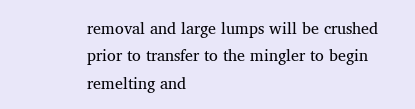removal and large lumps will be crushed prior to transfer to the mingler to begin remelting and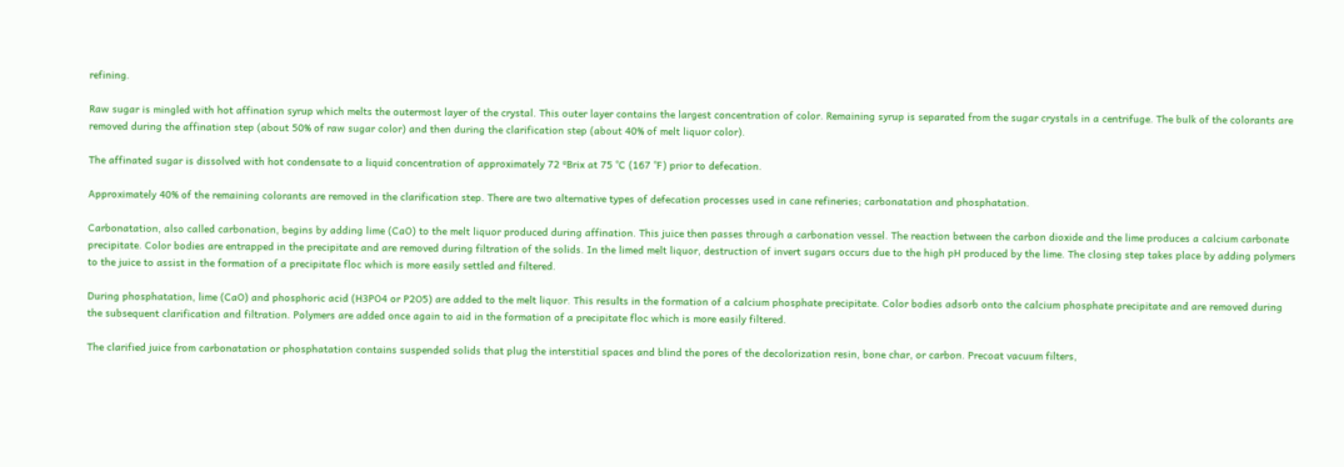refining.

Raw sugar is mingled with hot affination syrup which melts the outermost layer of the crystal. This outer layer contains the largest concentration of color. Remaining syrup is separated from the sugar crystals in a centrifuge. The bulk of the colorants are removed during the affination step (about 50% of raw sugar color) and then during the clarification step (about 40% of melt liquor color).

The affinated sugar is dissolved with hot condensate to a liquid concentration of approximately 72 ºBrix at 75 °C (167 °F) prior to defecation.

Approximately 40% of the remaining colorants are removed in the clarification step. There are two alternative types of defecation processes used in cane refineries; carbonatation and phosphatation.

Carbonatation, also called carbonation, begins by adding lime (CaO) to the melt liquor produced during affination. This juice then passes through a carbonation vessel. The reaction between the carbon dioxide and the lime produces a calcium carbonate precipitate. Color bodies are entrapped in the precipitate and are removed during filtration of the solids. In the limed melt liquor, destruction of invert sugars occurs due to the high pH produced by the lime. The closing step takes place by adding polymers to the juice to assist in the formation of a precipitate floc which is more easily settled and filtered.

During phosphatation, lime (CaO) and phosphoric acid (H3PO4 or P2O5) are added to the melt liquor. This results in the formation of a calcium phosphate precipitate. Color bodies adsorb onto the calcium phosphate precipitate and are removed during the subsequent clarification and filtration. Polymers are added once again to aid in the formation of a precipitate floc which is more easily filtered.

The clarified juice from carbonatation or phosphatation contains suspended solids that plug the interstitial spaces and blind the pores of the decolorization resin, bone char, or carbon. Precoat vacuum filters,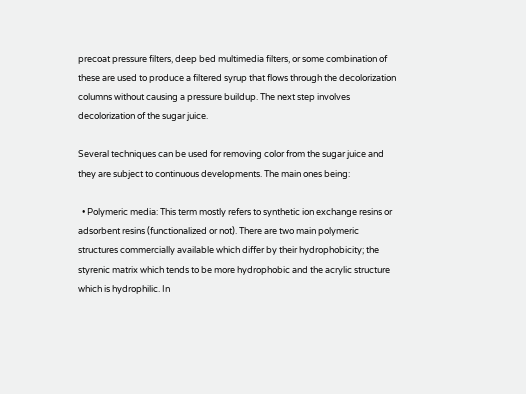precoat pressure filters, deep bed multimedia filters, or some combination of these are used to produce a filtered syrup that flows through the decolorization columns without causing a pressure buildup. The next step involves decolorization of the sugar juice.

Several techniques can be used for removing color from the sugar juice and they are subject to continuous developments. The main ones being:

  • Polymeric media: This term mostly refers to synthetic ion exchange resins or adsorbent resins (functionalized or not). There are two main polymeric structures commercially available which differ by their hydrophobicity; the styrenic matrix which tends to be more hydrophobic and the acrylic structure which is hydrophilic. In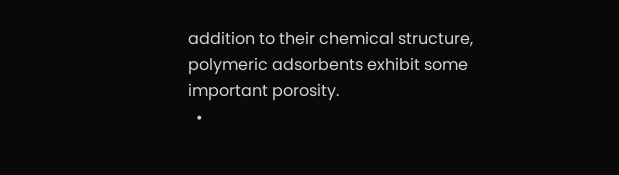addition to their chemical structure, polymeric adsorbents exhibit some important porosity.
  •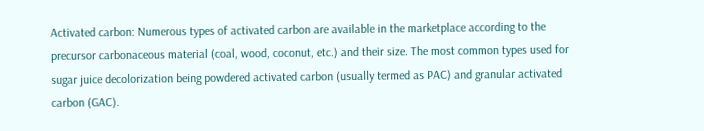Activated carbon: Numerous types of activated carbon are available in the marketplace according to the precursor carbonaceous material (coal, wood, coconut, etc.) and their size. The most common types used for sugar juice decolorization being powdered activated carbon (usually termed as PAC) and granular activated carbon (GAC).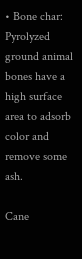• Bone char: Pyrolyzed ground animal bones have a high surface area to adsorb color and remove some ash.

Cane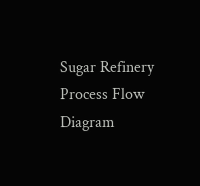Sugar Refinery Process Flow Diagram